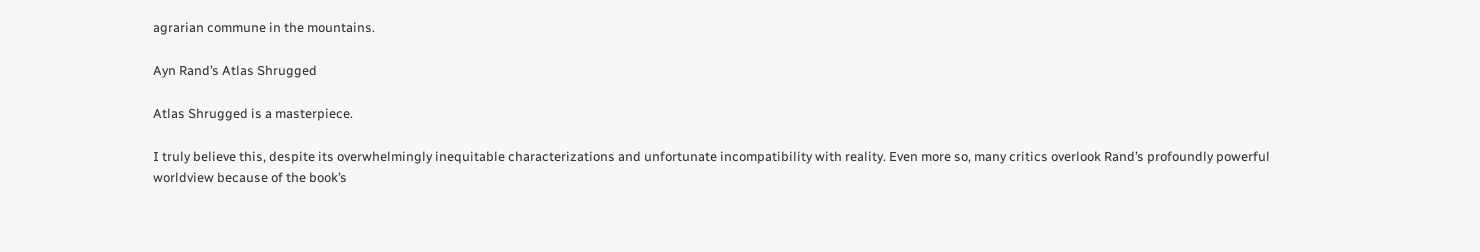agrarian commune in the mountains.

Ayn Rand’s Atlas Shrugged

Atlas Shrugged is a masterpiece.

I truly believe this, despite its overwhelmingly inequitable characterizations and unfortunate incompatibility with reality. Even more so, many critics overlook Rand’s profoundly powerful worldview because of the book’s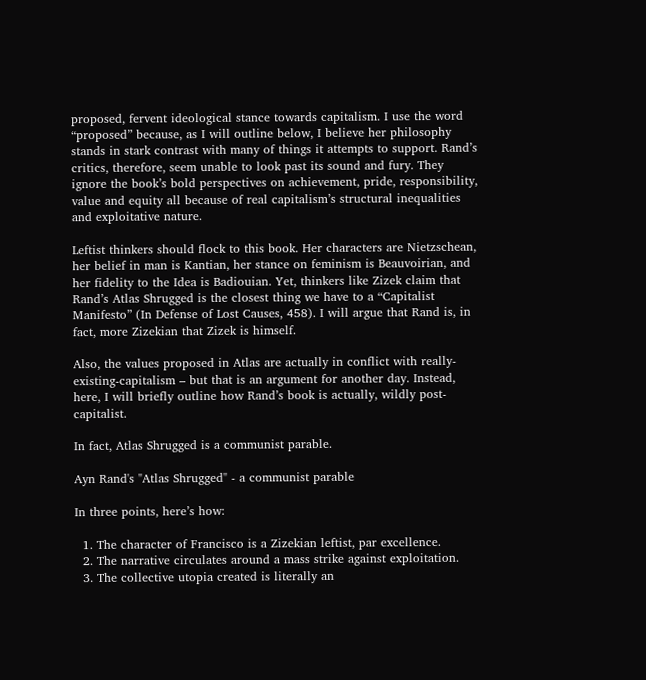proposed, fervent ideological stance towards capitalism. I use the word “proposed” because, as I will outline below, I believe her philosophy stands in stark contrast with many of things it attempts to support. Rand’s critics, therefore, seem unable to look past its sound and fury. They ignore the book’s bold perspectives on achievement, pride, responsibility, value and equity all because of real capitalism’s structural inequalities and exploitative nature.

Leftist thinkers should flock to this book. Her characters are Nietzschean, her belief in man is Kantian, her stance on feminism is Beauvoirian, and her fidelity to the Idea is Badiouian. Yet, thinkers like Zizek claim that Rand’s Atlas Shrugged is the closest thing we have to a “Capitalist Manifesto” (In Defense of Lost Causes, 458). I will argue that Rand is, in fact, more Zizekian that Zizek is himself.

Also, the values proposed in Atlas are actually in conflict with really-existing-capitalism – but that is an argument for another day. Instead, here, I will briefly outline how Rand’s book is actually, wildly post-capitalist.

In fact, Atlas Shrugged is a communist parable.

Ayn Rand's "Atlas Shrugged" - a communist parable

In three points, here’s how:

  1. The character of Francisco is a Zizekian leftist, par excellence.
  2. The narrative circulates around a mass strike against exploitation.
  3. The collective utopia created is literally an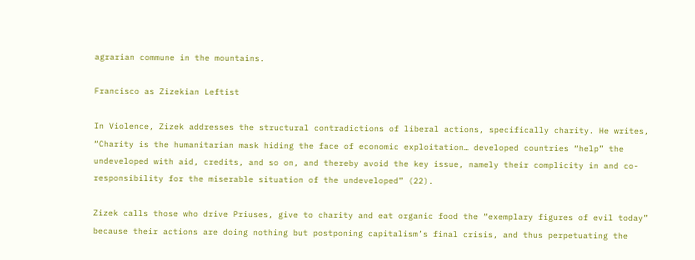agrarian commune in the mountains.

Francisco as Zizekian Leftist

In Violence, Zizek addresses the structural contradictions of liberal actions, specifically charity. He writes, “Charity is the humanitarian mask hiding the face of economic exploitation… developed countries “help” the undeveloped with aid, credits, and so on, and thereby avoid the key issue, namely their complicity in and co-responsibility for the miserable situation of the undeveloped” (22).

Zizek calls those who drive Priuses, give to charity and eat organic food the “exemplary figures of evil today” because their actions are doing nothing but postponing capitalism’s final crisis, and thus perpetuating the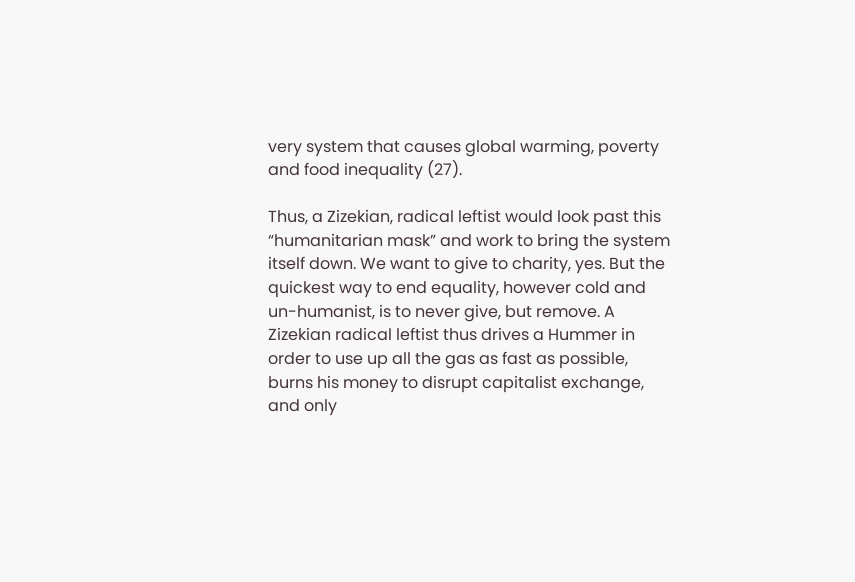very system that causes global warming, poverty and food inequality (27).

Thus, a Zizekian, radical leftist would look past this “humanitarian mask” and work to bring the system itself down. We want to give to charity, yes. But the quickest way to end equality, however cold and un-humanist, is to never give, but remove. A Zizekian radical leftist thus drives a Hummer in order to use up all the gas as fast as possible, burns his money to disrupt capitalist exchange, and only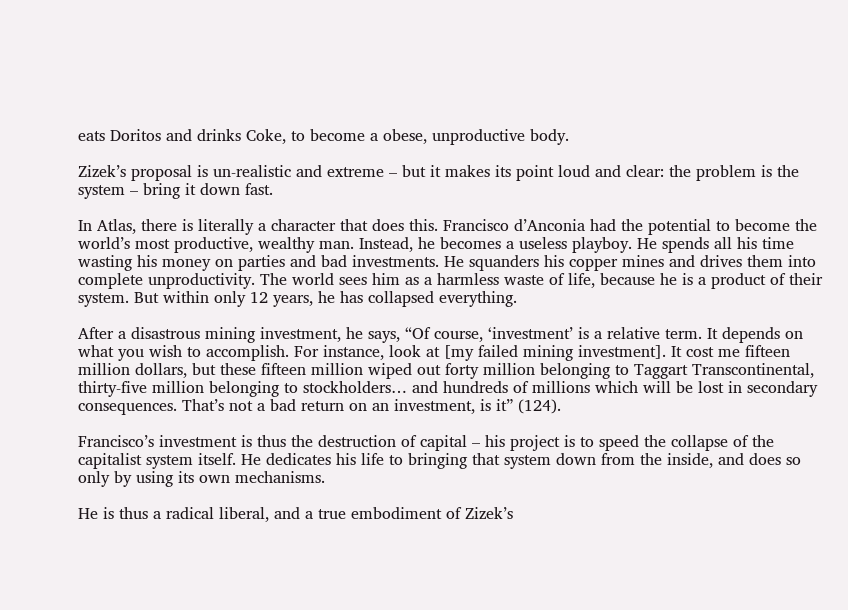eats Doritos and drinks Coke, to become a obese, unproductive body.

Zizek’s proposal is un-realistic and extreme – but it makes its point loud and clear: the problem is the system – bring it down fast.

In Atlas, there is literally a character that does this. Francisco d’Anconia had the potential to become the world’s most productive, wealthy man. Instead, he becomes a useless playboy. He spends all his time wasting his money on parties and bad investments. He squanders his copper mines and drives them into complete unproductivity. The world sees him as a harmless waste of life, because he is a product of their system. But within only 12 years, he has collapsed everything.

After a disastrous mining investment, he says, “Of course, ‘investment’ is a relative term. It depends on what you wish to accomplish. For instance, look at [my failed mining investment]. It cost me fifteen million dollars, but these fifteen million wiped out forty million belonging to Taggart Transcontinental, thirty-five million belonging to stockholders… and hundreds of millions which will be lost in secondary consequences. That’s not a bad return on an investment, is it” (124).

Francisco’s investment is thus the destruction of capital – his project is to speed the collapse of the capitalist system itself. He dedicates his life to bringing that system down from the inside, and does so only by using its own mechanisms.

He is thus a radical liberal, and a true embodiment of Zizek’s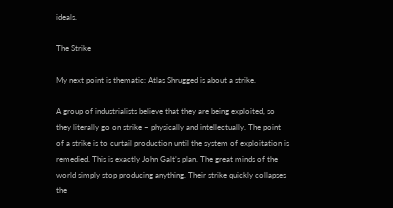ideals.

The Strike

My next point is thematic: Atlas Shrugged is about a strike.

A group of industrialists believe that they are being exploited, so they literally go on strike – physically and intellectually. The point of a strike is to curtail production until the system of exploitation is remedied. This is exactly John Galt’s plan. The great minds of the world simply stop producing anything. Their strike quickly collapses the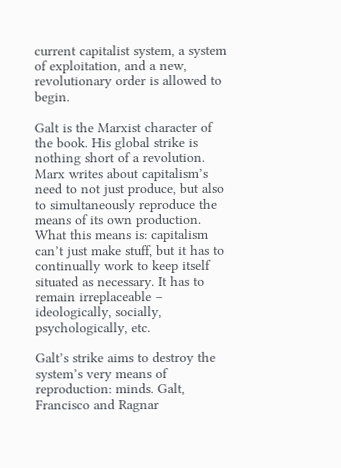current capitalist system, a system of exploitation, and a new, revolutionary order is allowed to begin.

Galt is the Marxist character of the book. His global strike is nothing short of a revolution. Marx writes about capitalism’s need to not just produce, but also to simultaneously reproduce the means of its own production. What this means is: capitalism can’t just make stuff, but it has to continually work to keep itself situated as necessary. It has to remain irreplaceable – ideologically, socially, psychologically, etc.

Galt’s strike aims to destroy the system’s very means of reproduction: minds. Galt, Francisco and Ragnar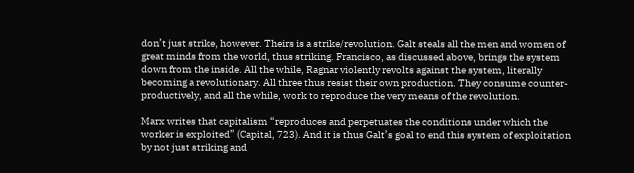don’t just strike, however. Theirs is a strike/revolution. Galt steals all the men and women of great minds from the world, thus striking. Francisco, as discussed above, brings the system down from the inside. All the while, Ragnar violently revolts against the system, literally becoming a revolutionary. All three thus resist their own production. They consume counter-productively, and all the while, work to reproduce the very means of the revolution.

Marx writes that capitalism “reproduces and perpetuates the conditions under which the worker is exploited” (Capital, 723). And it is thus Galt’s goal to end this system of exploitation by not just striking and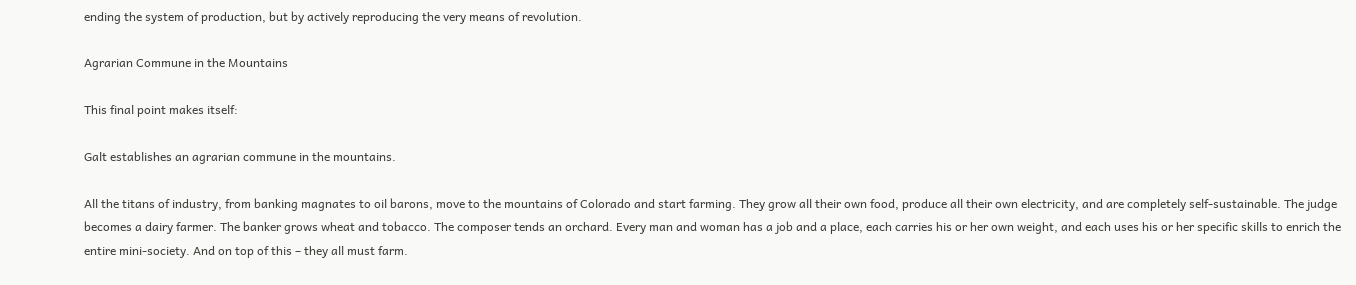ending the system of production, but by actively reproducing the very means of revolution.

Agrarian Commune in the Mountains

This final point makes itself:

Galt establishes an agrarian commune in the mountains.

All the titans of industry, from banking magnates to oil barons, move to the mountains of Colorado and start farming. They grow all their own food, produce all their own electricity, and are completely self-sustainable. The judge becomes a dairy farmer. The banker grows wheat and tobacco. The composer tends an orchard. Every man and woman has a job and a place, each carries his or her own weight, and each uses his or her specific skills to enrich the entire mini-society. And on top of this – they all must farm.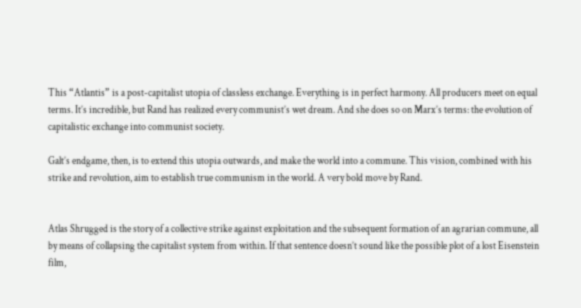This “Atlantis” is a post-capitalist utopia of classless exchange. Everything is in perfect harmony. All producers meet on equal terms. It’s incredible, but Rand has realized every communist’s wet dream. And she does so on Marx’s terms: the evolution of capitalistic exchange into communist society.

Galt’s endgame, then, is to extend this utopia outwards, and make the world into a commune. This vision, combined with his strike and revolution, aim to establish true communism in the world. A very bold move by Rand.


Atlas Shrugged is the story of a collective strike against exploitation and the subsequent formation of an agrarian commune, all by means of collapsing the capitalist system from within. If that sentence doesn’t sound like the possible plot of a lost Eisenstein film,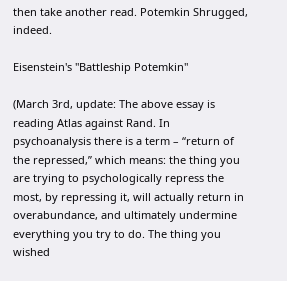then take another read. Potemkin Shrugged, indeed.

Eisenstein's "Battleship Potemkin"

(March 3rd, update: The above essay is reading Atlas against Rand. In psychoanalysis there is a term – “return of the repressed,” which means: the thing you are trying to psychologically repress the most, by repressing it, will actually return in overabundance, and ultimately undermine everything you try to do. The thing you wished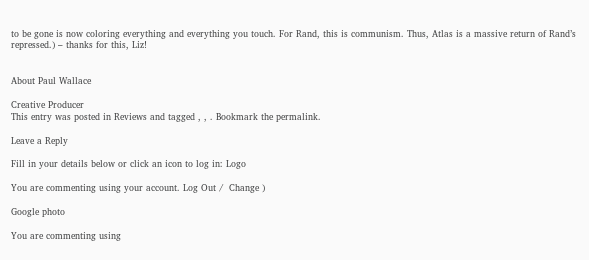to be gone is now coloring everything and everything you touch. For Rand, this is communism. Thus, Atlas is a massive return of Rand’s repressed.) – thanks for this, Liz!


About Paul Wallace

Creative Producer
This entry was posted in Reviews and tagged , , . Bookmark the permalink.

Leave a Reply

Fill in your details below or click an icon to log in: Logo

You are commenting using your account. Log Out /  Change )

Google photo

You are commenting using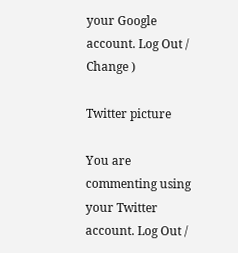your Google account. Log Out /  Change )

Twitter picture

You are commenting using your Twitter account. Log Out /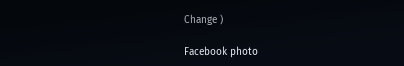Change )

Facebook photo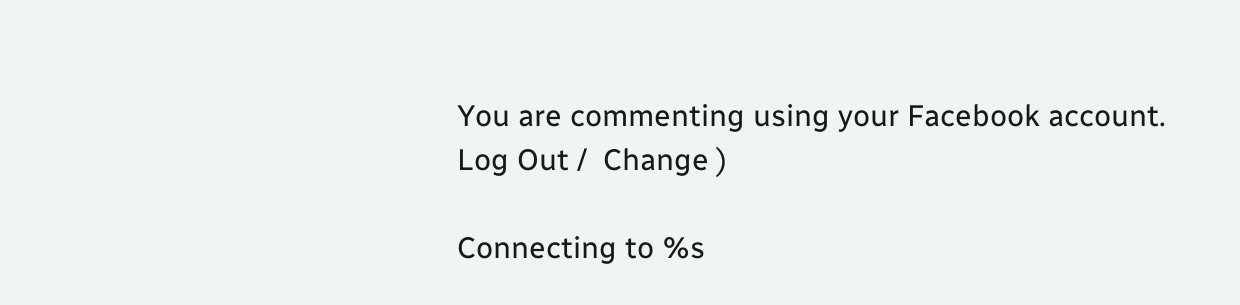You are commenting using your Facebook account. Log Out /  Change )

Connecting to %s